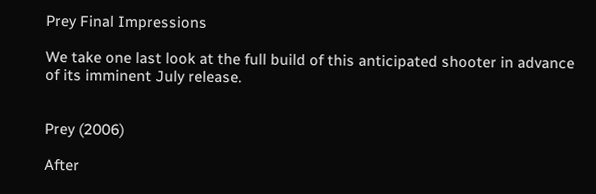Prey Final Impressions

We take one last look at the full build of this anticipated shooter in advance of its imminent July release.


Prey (2006)

After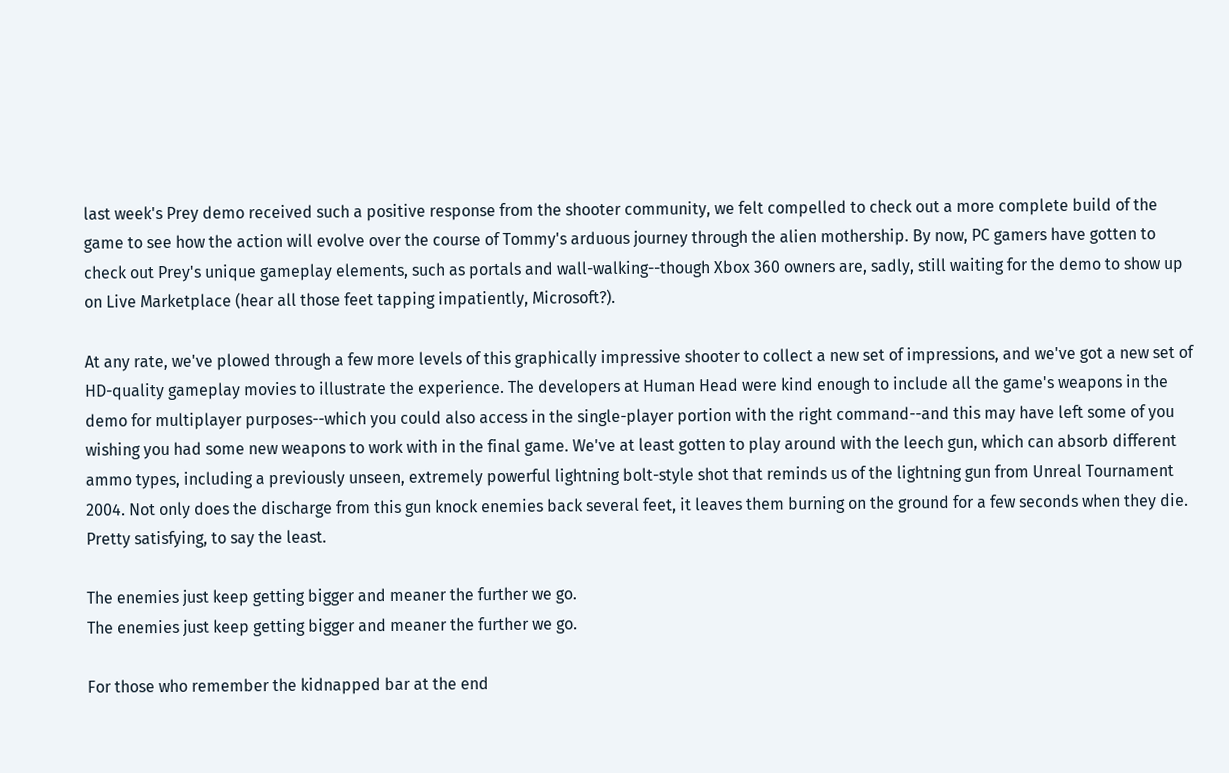last week's Prey demo received such a positive response from the shooter community, we felt compelled to check out a more complete build of the game to see how the action will evolve over the course of Tommy's arduous journey through the alien mothership. By now, PC gamers have gotten to check out Prey's unique gameplay elements, such as portals and wall-walking--though Xbox 360 owners are, sadly, still waiting for the demo to show up on Live Marketplace (hear all those feet tapping impatiently, Microsoft?).

At any rate, we've plowed through a few more levels of this graphically impressive shooter to collect a new set of impressions, and we've got a new set of HD-quality gameplay movies to illustrate the experience. The developers at Human Head were kind enough to include all the game's weapons in the demo for multiplayer purposes--which you could also access in the single-player portion with the right command--and this may have left some of you wishing you had some new weapons to work with in the final game. We've at least gotten to play around with the leech gun, which can absorb different ammo types, including a previously unseen, extremely powerful lightning bolt-style shot that reminds us of the lightning gun from Unreal Tournament 2004. Not only does the discharge from this gun knock enemies back several feet, it leaves them burning on the ground for a few seconds when they die. Pretty satisfying, to say the least.

The enemies just keep getting bigger and meaner the further we go.
The enemies just keep getting bigger and meaner the further we go.

For those who remember the kidnapped bar at the end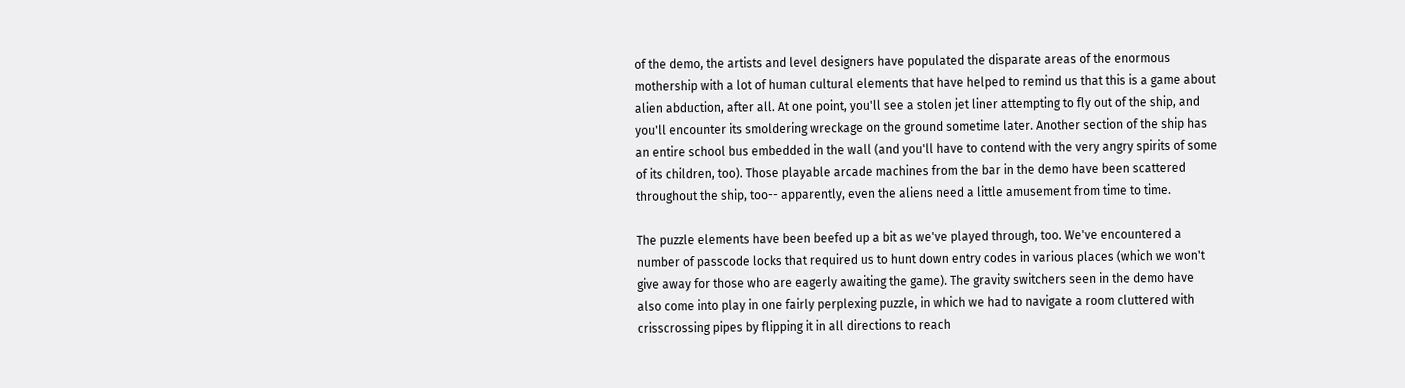of the demo, the artists and level designers have populated the disparate areas of the enormous mothership with a lot of human cultural elements that have helped to remind us that this is a game about alien abduction, after all. At one point, you'll see a stolen jet liner attempting to fly out of the ship, and you'll encounter its smoldering wreckage on the ground sometime later. Another section of the ship has an entire school bus embedded in the wall (and you'll have to contend with the very angry spirits of some of its children, too). Those playable arcade machines from the bar in the demo have been scattered throughout the ship, too-- apparently, even the aliens need a little amusement from time to time.

The puzzle elements have been beefed up a bit as we've played through, too. We've encountered a number of passcode locks that required us to hunt down entry codes in various places (which we won't give away for those who are eagerly awaiting the game). The gravity switchers seen in the demo have also come into play in one fairly perplexing puzzle, in which we had to navigate a room cluttered with crisscrossing pipes by flipping it in all directions to reach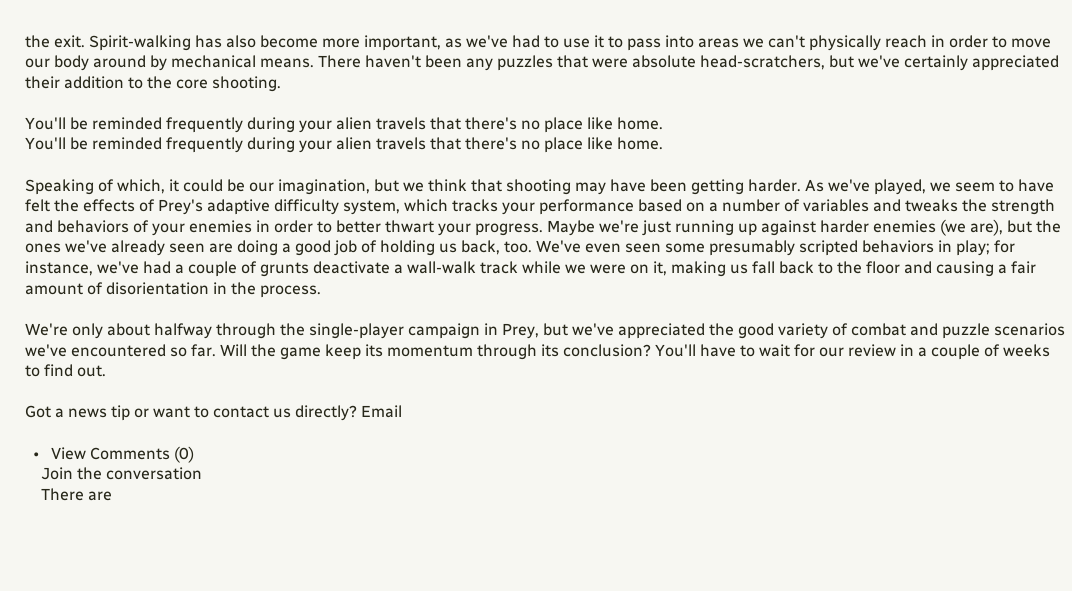the exit. Spirit-walking has also become more important, as we've had to use it to pass into areas we can't physically reach in order to move our body around by mechanical means. There haven't been any puzzles that were absolute head-scratchers, but we've certainly appreciated their addition to the core shooting.

You'll be reminded frequently during your alien travels that there's no place like home.
You'll be reminded frequently during your alien travels that there's no place like home.

Speaking of which, it could be our imagination, but we think that shooting may have been getting harder. As we've played, we seem to have felt the effects of Prey's adaptive difficulty system, which tracks your performance based on a number of variables and tweaks the strength and behaviors of your enemies in order to better thwart your progress. Maybe we're just running up against harder enemies (we are), but the ones we've already seen are doing a good job of holding us back, too. We've even seen some presumably scripted behaviors in play; for instance, we've had a couple of grunts deactivate a wall-walk track while we were on it, making us fall back to the floor and causing a fair amount of disorientation in the process.

We're only about halfway through the single-player campaign in Prey, but we've appreciated the good variety of combat and puzzle scenarios we've encountered so far. Will the game keep its momentum through its conclusion? You'll have to wait for our review in a couple of weeks to find out.

Got a news tip or want to contact us directly? Email

  •   View Comments (0)
    Join the conversation
    There are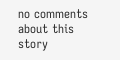no comments about this story